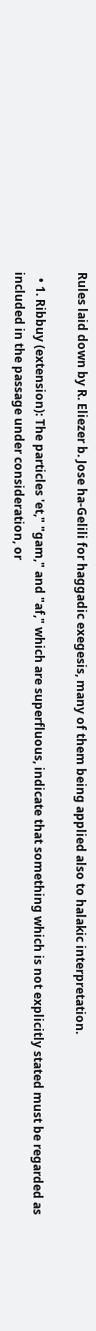Rules laid down by R. Eliezer b. Jose ha-Gelili for haggadic exegesis, many of them being applied also to halakic interpretation.

  • 1. Ribbuy (extension): The particles 'et," "gam," and "af," which are superfluous, indicate that something which is not explicitly stated must be regarded as included in the passage under consideration, or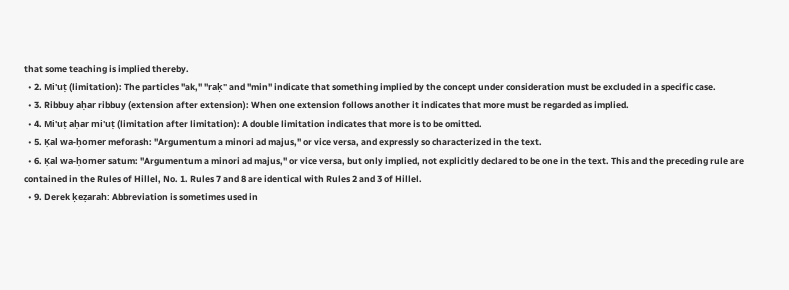that some teaching is implied thereby.
  • 2. Mi'uṭ (limitation): The particles "ak," "raḳ" and "min" indicate that something implied by the concept under consideration must be excluded in a specific case.
  • 3. Ribbuy aḥar ribbuy (extension after extension): When one extension follows another it indicates that more must be regarded as implied.
  • 4. Mi'uṭ aḥar mi'uṭ (limitation after limitation): A double limitation indicates that more is to be omitted.
  • 5. Ḳal wa-ḥomer meforash: "Argumentum a minori ad majus," or vice versa, and expressly so characterized in the text.
  • 6. Ḳal wa-ḥomer satum: "Argumentum a minori ad majus," or vice versa, but only implied, not explicitly declared to be one in the text. This and the preceding rule are contained in the Rules of Hillel, No. 1. Rules 7 and 8 are identical with Rules 2 and 3 of Hillel.
  • 9. Derek ḳeẓarah: Abbreviation is sometimes used in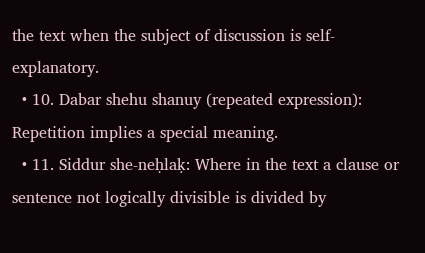the text when the subject of discussion is self-explanatory.
  • 10. Dabar shehu shanuy (repeated expression): Repetition implies a special meaning.
  • 11. Siddur she-neḥlaḳ: Where in the text a clause or sentence not logically divisible is divided by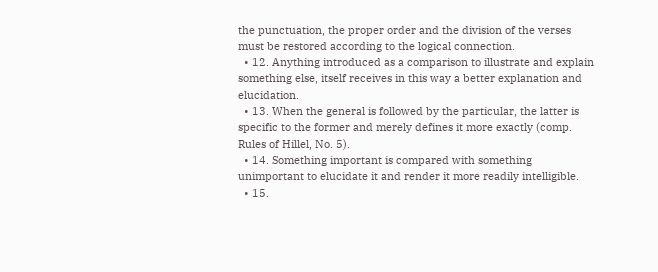the punctuation, the proper order and the division of the verses must be restored according to the logical connection.
  • 12. Anything introduced as a comparison to illustrate and explain something else, itself receives in this way a better explanation and elucidation.
  • 13. When the general is followed by the particular, the latter is specific to the former and merely defines it more exactly (comp. Rules of Hillel, No. 5).
  • 14. Something important is compared with something unimportant to elucidate it and render it more readily intelligible.
  • 15.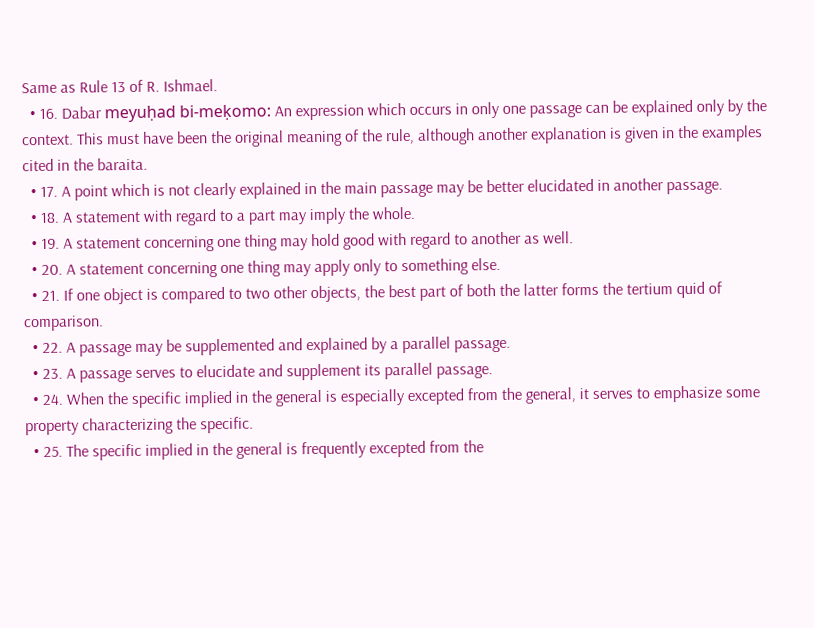Same as Rule 13 of R. Ishmael.
  • 16. Dabar meyuḥad bi-meḳomo: An expression which occurs in only one passage can be explained only by the context. This must have been the original meaning of the rule, although another explanation is given in the examples cited in the baraita.
  • 17. A point which is not clearly explained in the main passage may be better elucidated in another passage.
  • 18. A statement with regard to a part may imply the whole.
  • 19. A statement concerning one thing may hold good with regard to another as well.
  • 20. A statement concerning one thing may apply only to something else.
  • 21. If one object is compared to two other objects, the best part of both the latter forms the tertium quid of comparison.
  • 22. A passage may be supplemented and explained by a parallel passage.
  • 23. A passage serves to elucidate and supplement its parallel passage.
  • 24. When the specific implied in the general is especially excepted from the general, it serves to emphasize some property characterizing the specific.
  • 25. The specific implied in the general is frequently excepted from the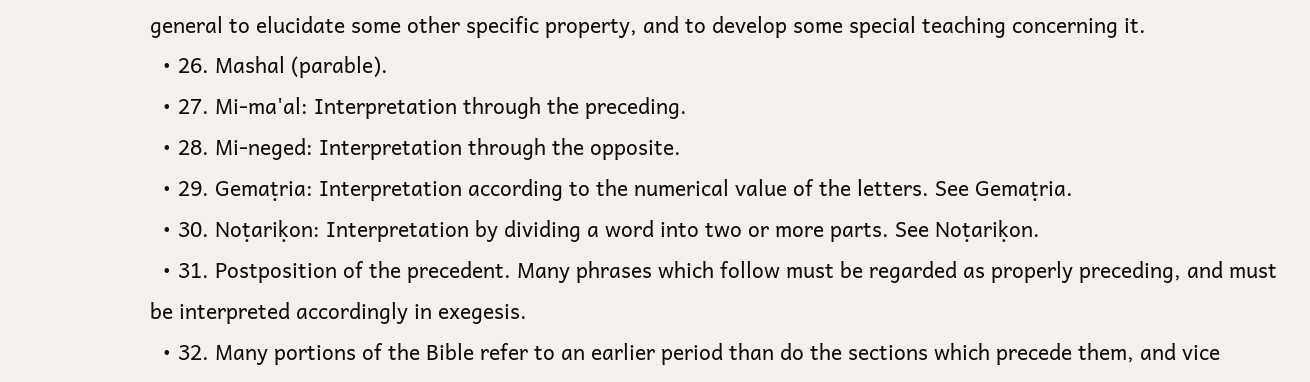general to elucidate some other specific property, and to develop some special teaching concerning it.
  • 26. Mashal (parable).
  • 27. Mi-ma'al: Interpretation through the preceding.
  • 28. Mi-neged: Interpretation through the opposite.
  • 29. Gemaṭria: Interpretation according to the numerical value of the letters. See Gemaṭria.
  • 30. Noṭariḳon: Interpretation by dividing a word into two or more parts. See Noṭariḳon.
  • 31. Postposition of the precedent. Many phrases which follow must be regarded as properly preceding, and must be interpreted accordingly in exegesis.
  • 32. Many portions of the Bible refer to an earlier period than do the sections which precede them, and vice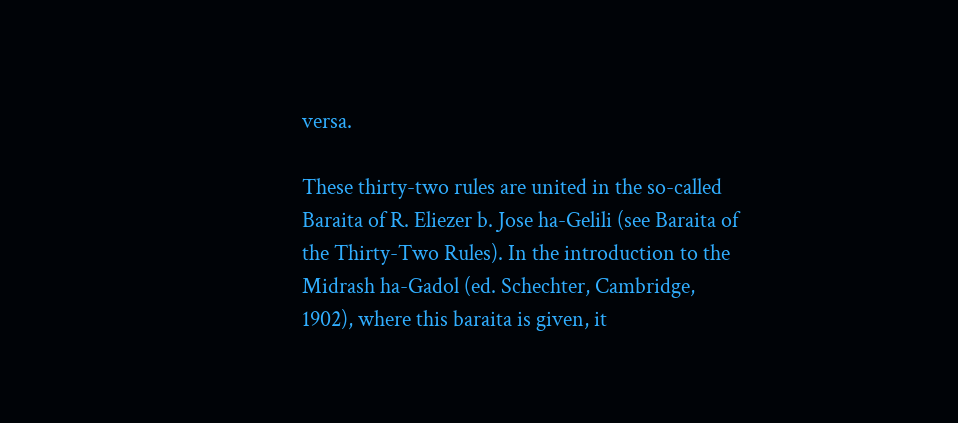versa.

These thirty-two rules are united in the so-called Baraita of R. Eliezer b. Jose ha-Gelili (see Baraita of the Thirty-Two Rules). In the introduction to the Midrash ha-Gadol (ed. Schechter, Cambridge, 1902), where this baraita is given, it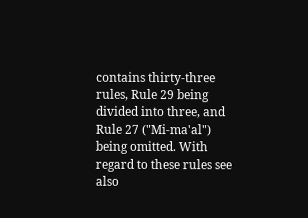contains thirty-three rules, Rule 29 being divided into three, and Rule 27 ("Mi-ma'al") being omitted. With regard to these rules see also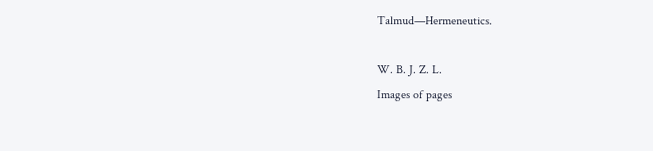Talmud—Hermeneutics.

W. B. J. Z. L.
Images of pages